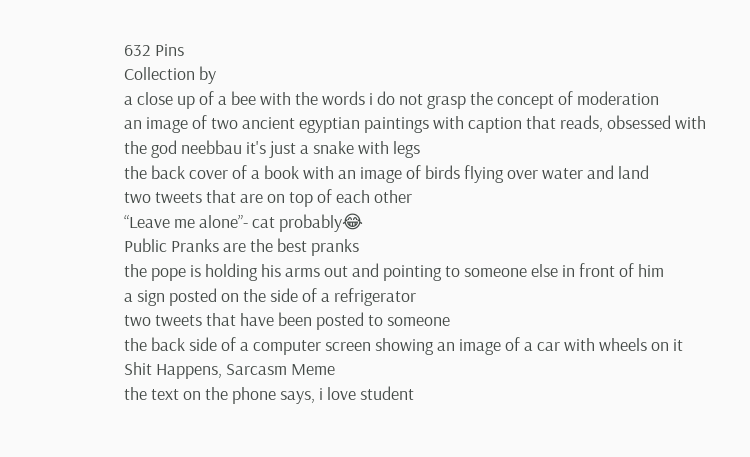632 Pins
Collection by
a close up of a bee with the words i do not grasp the concept of moderation
an image of two ancient egyptian paintings with caption that reads, obsessed with the god neebbau it's just a snake with legs
the back cover of a book with an image of birds flying over water and land
two tweets that are on top of each other
“Leave me alone”- cat probably😂
Public Pranks are the best pranks
the pope is holding his arms out and pointing to someone else in front of him
a sign posted on the side of a refrigerator
two tweets that have been posted to someone
the back side of a computer screen showing an image of a car with wheels on it
Shit Happens, Sarcasm Meme
the text on the phone says, i love student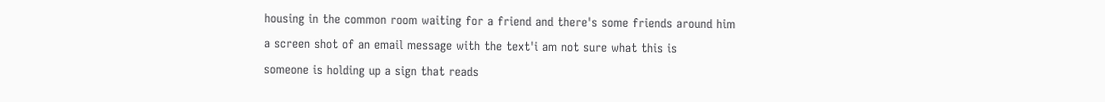housing in the common room waiting for a friend and there's some friends around him
a screen shot of an email message with the text'i am not sure what this is
someone is holding up a sign that reads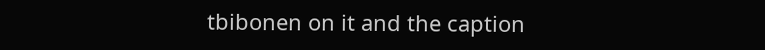tbibonen on it and the caption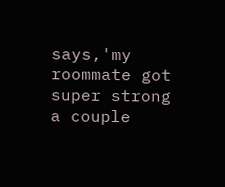says,'my roommate got super strong a couple